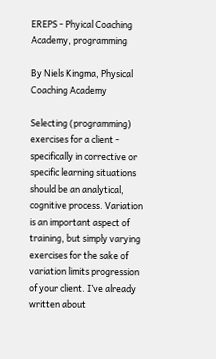EREPS - Phyical Coaching Academy, programming

By Niels Kingma, Physical Coaching Academy

Selecting (programming) exercises for a client - specifically in corrective or specific learning situations should be an analytical, cognitive process. Variation is an important aspect of training, but simply varying exercises for the sake of variation limits progression of your client. I’ve already written about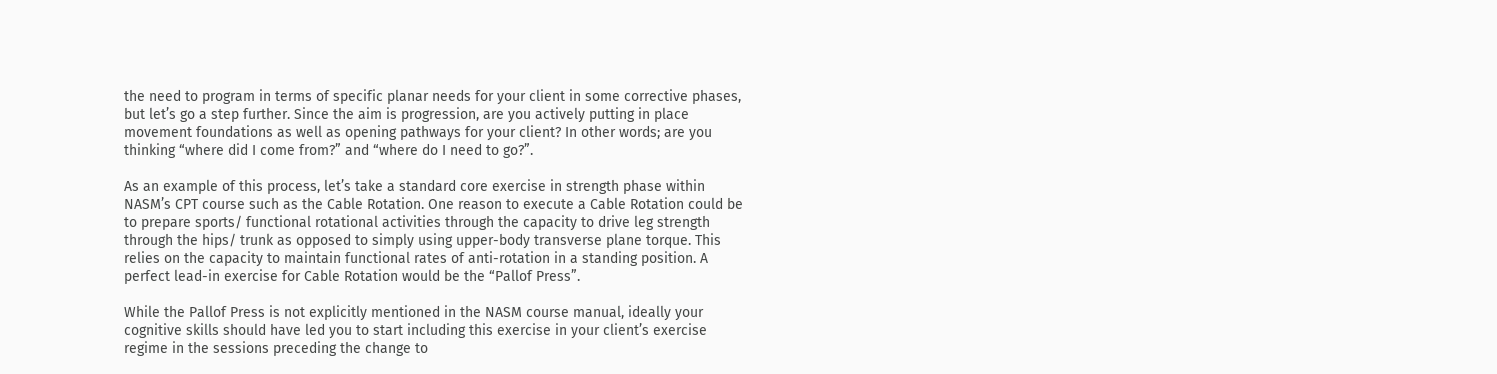the need to program in terms of specific planar needs for your client in some corrective phases, but let’s go a step further. Since the aim is progression, are you actively putting in place movement foundations as well as opening pathways for your client? In other words; are you thinking “where did I come from?” and “where do I need to go?”.

As an example of this process, let’s take a standard core exercise in strength phase within NASM’s CPT course such as the Cable Rotation. One reason to execute a Cable Rotation could be to prepare sports/ functional rotational activities through the capacity to drive leg strength through the hips/ trunk as opposed to simply using upper-body transverse plane torque. This relies on the capacity to maintain functional rates of anti-rotation in a standing position. A perfect lead-in exercise for Cable Rotation would be the “Pallof Press”.

While the Pallof Press is not explicitly mentioned in the NASM course manual, ideally your cognitive skills should have led you to start including this exercise in your client’s exercise regime in the sessions preceding the change to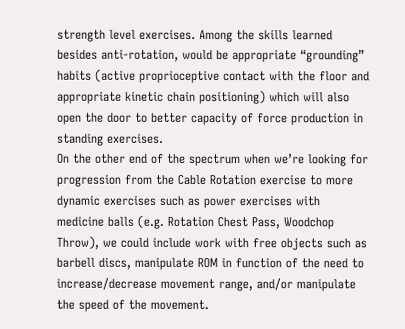strength level exercises. Among the skills learned besides anti-rotation, would be appropriate “grounding” habits (active proprioceptive contact with the floor and appropriate kinetic chain positioning) which will also open the door to better capacity of force production in standing exercises.
On the other end of the spectrum when we’re looking for progression from the Cable Rotation exercise to more dynamic exercises such as power exercises with medicine balls (e.g. Rotation Chest Pass, Woodchop Throw), we could include work with free objects such as barbell discs, manipulate ROM in function of the need to increase/decrease movement range, and/or manipulate the speed of the movement.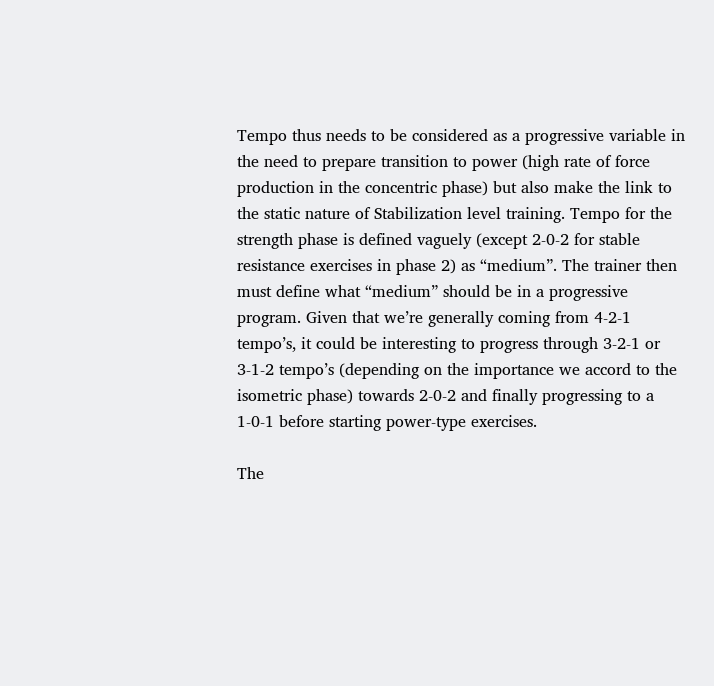Tempo thus needs to be considered as a progressive variable in the need to prepare transition to power (high rate of force production in the concentric phase) but also make the link to the static nature of Stabilization level training. Tempo for the strength phase is defined vaguely (except 2-0-2 for stable resistance exercises in phase 2) as “medium”. The trainer then must define what “medium” should be in a progressive program. Given that we’re generally coming from 4-2-1 tempo’s, it could be interesting to progress through 3-2-1 or 3-1-2 tempo’s (depending on the importance we accord to the isometric phase) towards 2-0-2 and finally progressing to a 1-0-1 before starting power-type exercises.

The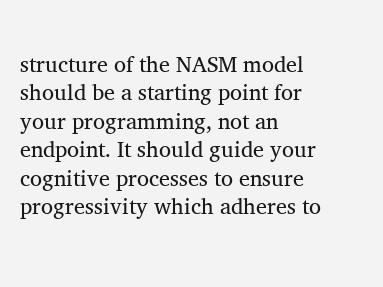structure of the NASM model should be a starting point for your programming, not an endpoint. It should guide your cognitive processes to ensure progressivity which adheres to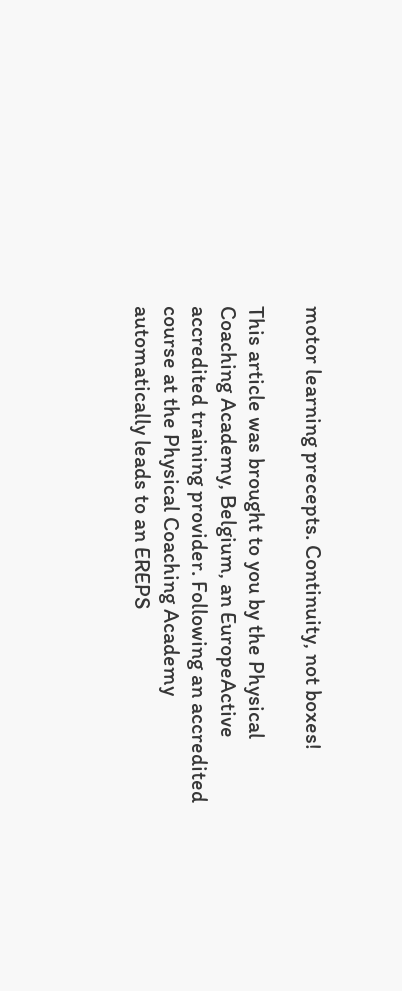motor learning precepts. Continuity, not boxes!

This article was brought to you by the Physical Coaching Academy, Belgium, an EuropeActive accredited training provider. Following an accredited course at the Physical Coaching Academy automatically leads to an EREPS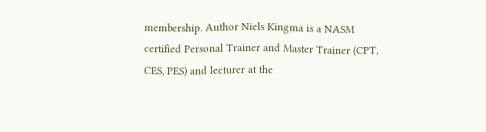membership. Author Niels Kingma is a NASM certified Personal Trainer and Master Trainer (CPT, CES, PES) and lecturer at the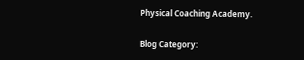Physical Coaching Academy.

Blog Category: